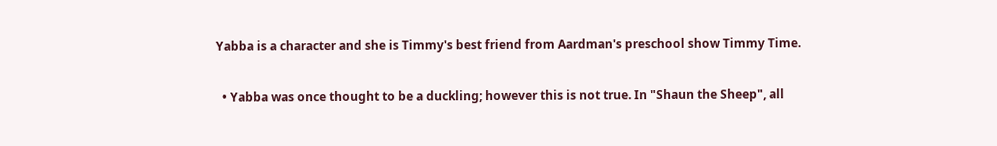Yabba is a character and she is Timmy's best friend from Aardman's preschool show Timmy Time.

  • Yabba was once thought to be a duckling; however this is not true. In "Shaun the Sheep", all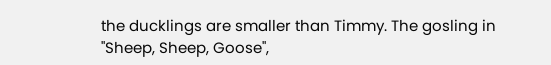the ducklings are smaller than Timmy. The gosling in "Sheep, Sheep, Goose",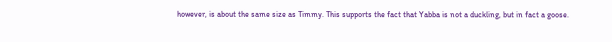however, is about the same size as Timmy. This supports the fact that Yabba is not a duckling, but in fact a goose.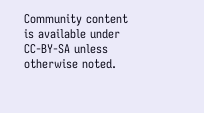Community content is available under CC-BY-SA unless otherwise noted.